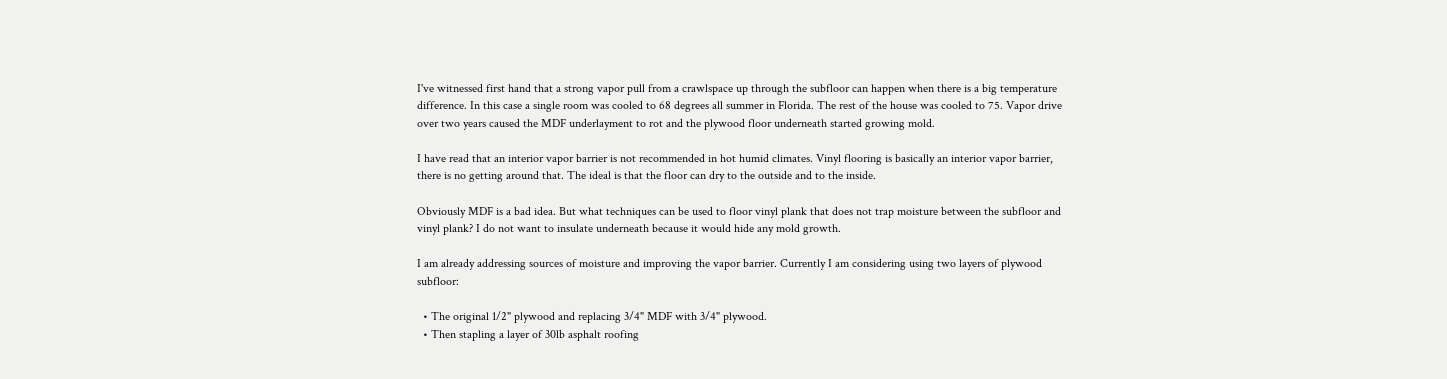I've witnessed first hand that a strong vapor pull from a crawlspace up through the subfloor can happen when there is a big temperature difference. In this case a single room was cooled to 68 degrees all summer in Florida. The rest of the house was cooled to 75. Vapor drive over two years caused the MDF underlayment to rot and the plywood floor underneath started growing mold.

I have read that an interior vapor barrier is not recommended in hot humid climates. Vinyl flooring is basically an interior vapor barrier, there is no getting around that. The ideal is that the floor can dry to the outside and to the inside.

Obviously MDF is a bad idea. But what techniques can be used to floor vinyl plank that does not trap moisture between the subfloor and vinyl plank? I do not want to insulate underneath because it would hide any mold growth.

I am already addressing sources of moisture and improving the vapor barrier. Currently I am considering using two layers of plywood subfloor:

  • The original 1/2" plywood and replacing 3/4" MDF with 3/4" plywood.
  • Then stapling a layer of 30lb asphalt roofing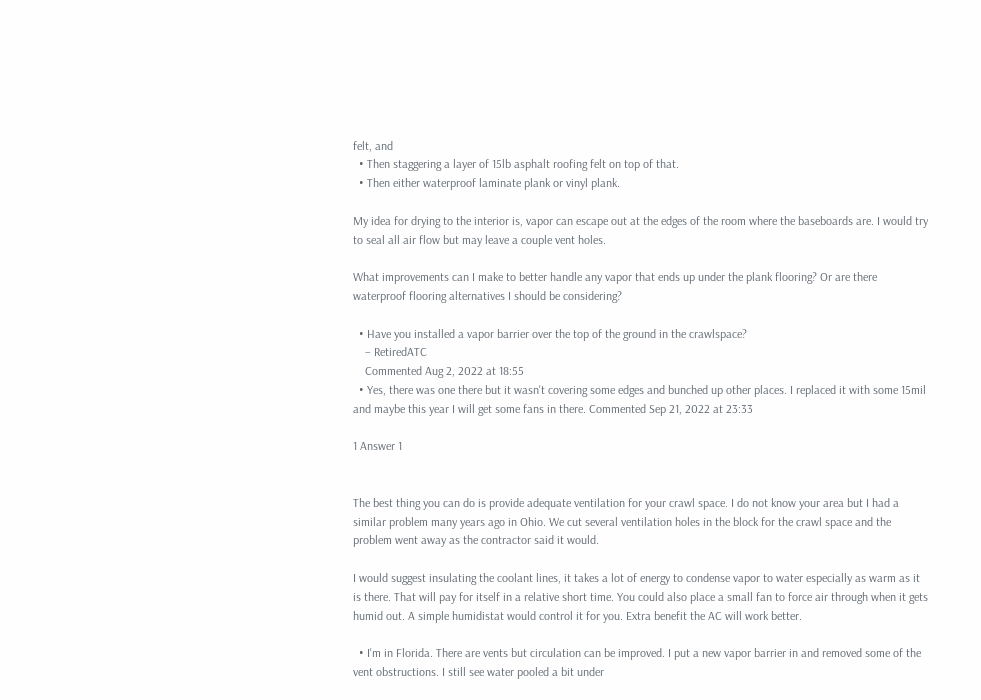felt, and
  • Then staggering a layer of 15lb asphalt roofing felt on top of that.
  • Then either waterproof laminate plank or vinyl plank.

My idea for drying to the interior is, vapor can escape out at the edges of the room where the baseboards are. I would try to seal all air flow but may leave a couple vent holes.

What improvements can I make to better handle any vapor that ends up under the plank flooring? Or are there waterproof flooring alternatives I should be considering?

  • Have you installed a vapor barrier over the top of the ground in the crawlspace?
    – RetiredATC
    Commented Aug 2, 2022 at 18:55
  • Yes, there was one there but it wasn't covering some edges and bunched up other places. I replaced it with some 15mil and maybe this year I will get some fans in there. Commented Sep 21, 2022 at 23:33

1 Answer 1


The best thing you can do is provide adequate ventilation for your crawl space. I do not know your area but I had a similar problem many years ago in Ohio. We cut several ventilation holes in the block for the crawl space and the problem went away as the contractor said it would.

I would suggest insulating the coolant lines, it takes a lot of energy to condense vapor to water especially as warm as it is there. That will pay for itself in a relative short time. You could also place a small fan to force air through when it gets humid out. A simple humidistat would control it for you. Extra benefit the AC will work better.

  • I'm in Florida. There are vents but circulation can be improved. I put a new vapor barrier in and removed some of the vent obstructions. I still see water pooled a bit under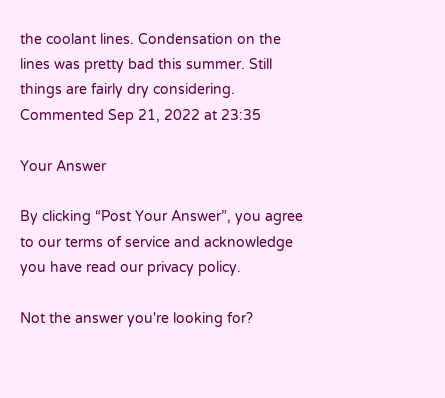the coolant lines. Condensation on the lines was pretty bad this summer. Still things are fairly dry considering. Commented Sep 21, 2022 at 23:35

Your Answer

By clicking “Post Your Answer”, you agree to our terms of service and acknowledge you have read our privacy policy.

Not the answer you're looking for?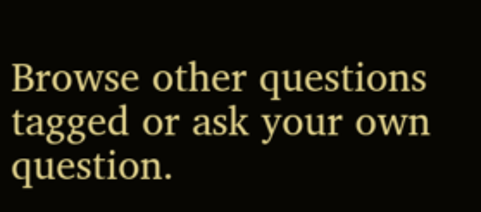Browse other questions tagged or ask your own question.